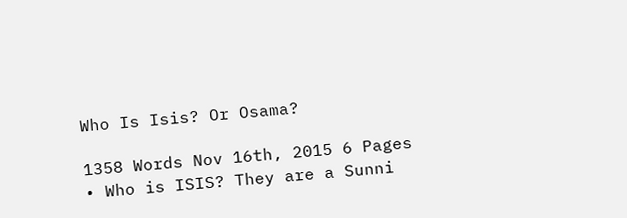Who Is Isis? Or Osama?

1358 Words Nov 16th, 2015 6 Pages
• Who is ISIS? They are a Sunni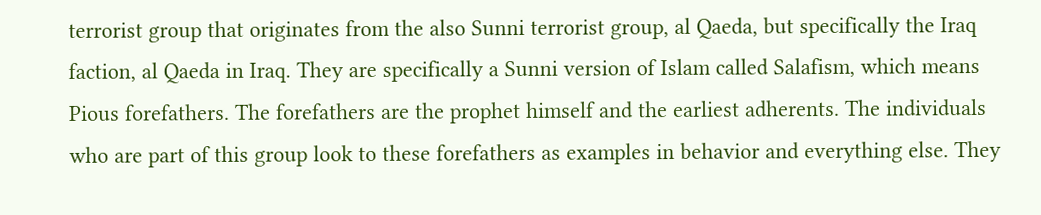terrorist group that originates from the also Sunni terrorist group, al Qaeda, but specifically the Iraq faction, al Qaeda in Iraq. They are specifically a Sunni version of Islam called Salafism, which means Pious forefathers. The forefathers are the prophet himself and the earliest adherents. The individuals who are part of this group look to these forefathers as examples in behavior and everything else. They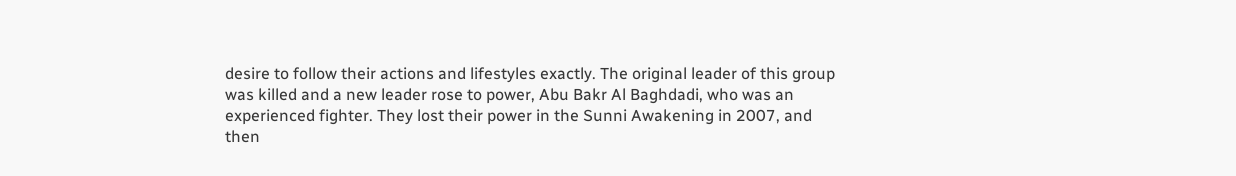desire to follow their actions and lifestyles exactly. The original leader of this group was killed and a new leader rose to power, Abu Bakr Al Baghdadi, who was an experienced fighter. They lost their power in the Sunni Awakening in 2007, and then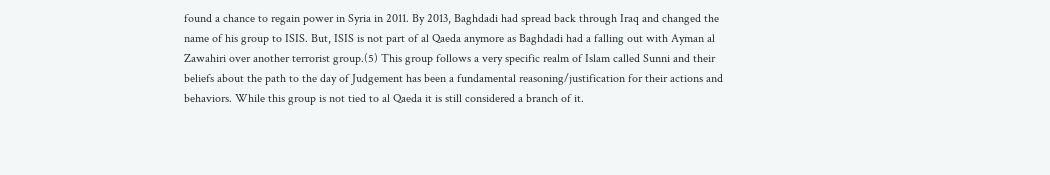found a chance to regain power in Syria in 2011. By 2013, Baghdadi had spread back through Iraq and changed the name of his group to ISIS. But, ISIS is not part of al Qaeda anymore as Baghdadi had a falling out with Ayman al Zawahiri over another terrorist group.(5) This group follows a very specific realm of Islam called Sunni and their beliefs about the path to the day of Judgement has been a fundamental reasoning/justification for their actions and behaviors. While this group is not tied to al Qaeda it is still considered a branch of it.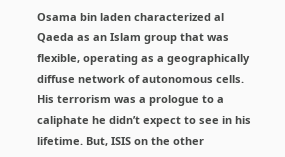Osama bin laden characterized al Qaeda as an Islam group that was flexible, operating as a geographically diffuse network of autonomous cells. His terrorism was a prologue to a caliphate he didn’t expect to see in his lifetime. But, ISIS on the other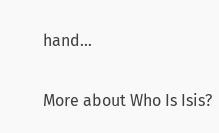hand…

More about Who Is Isis?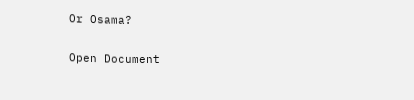Or Osama?

Open Document